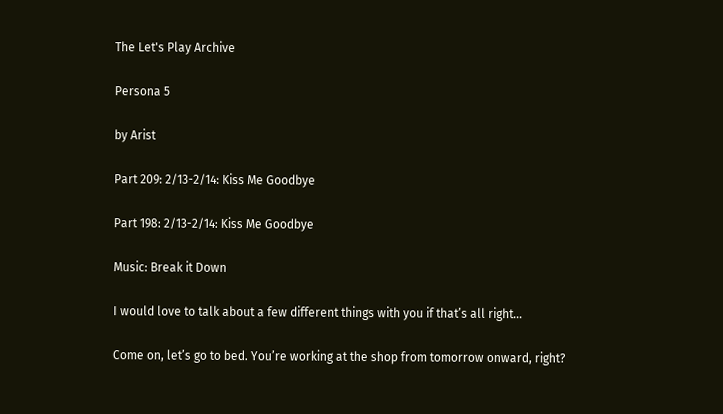The Let's Play Archive

Persona 5

by Arist

Part 209: 2/13-2/14: Kiss Me Goodbye

Part 198: 2/13-2/14: Kiss Me Goodbye

Music: Break it Down

I would love to talk about a few different things with you if that’s all right…

Come on, let’s go to bed. You’re working at the shop from tomorrow onward, right?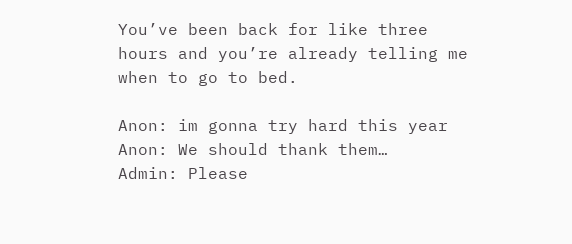You’ve been back for like three hours and you’re already telling me when to go to bed.

Anon: im gonna try hard this year
Anon: We should thank them…
Admin: Please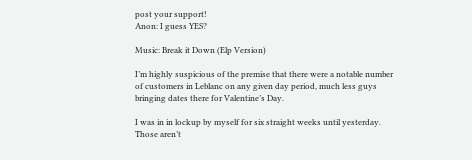post your support!
Anon: I guess YES?

Music: Break it Down (Elp Version)

I’m highly suspicious of the premise that there were a notable number of customers in Leblanc on any given day period, much less guys bringing dates there for Valentine’s Day.

I was in in lockup by myself for six straight weeks until yesterday. Those aren’t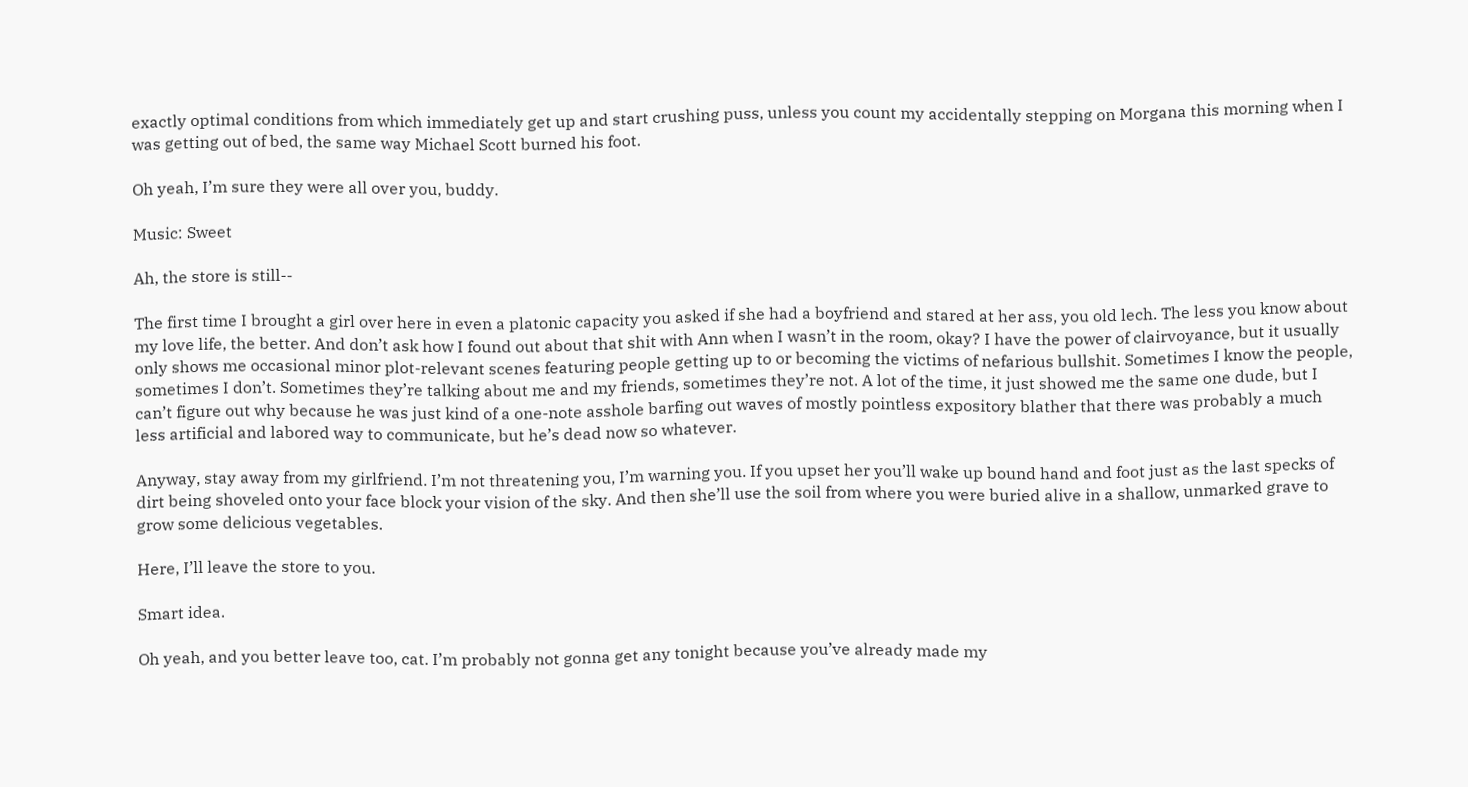exactly optimal conditions from which immediately get up and start crushing puss, unless you count my accidentally stepping on Morgana this morning when I was getting out of bed, the same way Michael Scott burned his foot.

Oh yeah, I’m sure they were all over you, buddy.

Music: Sweet

Ah, the store is still--

The first time I brought a girl over here in even a platonic capacity you asked if she had a boyfriend and stared at her ass, you old lech. The less you know about my love life, the better. And don’t ask how I found out about that shit with Ann when I wasn’t in the room, okay? I have the power of clairvoyance, but it usually only shows me occasional minor plot-relevant scenes featuring people getting up to or becoming the victims of nefarious bullshit. Sometimes I know the people, sometimes I don’t. Sometimes they’re talking about me and my friends, sometimes they’re not. A lot of the time, it just showed me the same one dude, but I can’t figure out why because he was just kind of a one-note asshole barfing out waves of mostly pointless expository blather that there was probably a much less artificial and labored way to communicate, but he’s dead now so whatever.

Anyway, stay away from my girlfriend. I’m not threatening you, I’m warning you. If you upset her you’ll wake up bound hand and foot just as the last specks of dirt being shoveled onto your face block your vision of the sky. And then she’ll use the soil from where you were buried alive in a shallow, unmarked grave to grow some delicious vegetables.

Here, I’ll leave the store to you.

Smart idea.

Oh yeah, and you better leave too, cat. I’m probably not gonna get any tonight because you’ve already made my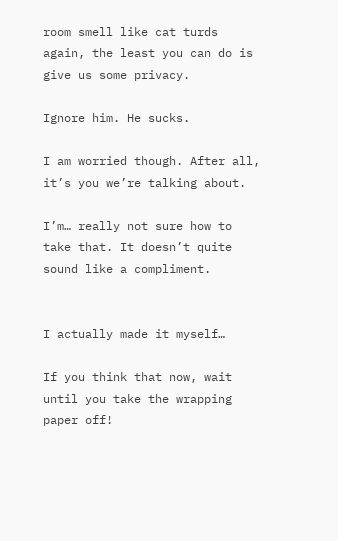room smell like cat turds again, the least you can do is give us some privacy.

Ignore him. He sucks.

I am worried though. After all, it’s you we’re talking about.

I’m… really not sure how to take that. It doesn’t quite sound like a compliment.


I actually made it myself…

If you think that now, wait until you take the wrapping paper off!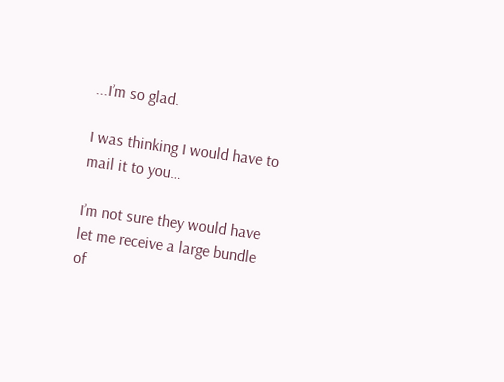...I’m so glad.

I was thinking I would have to mail it to you…

I’m not sure they would have let me receive a large bundle of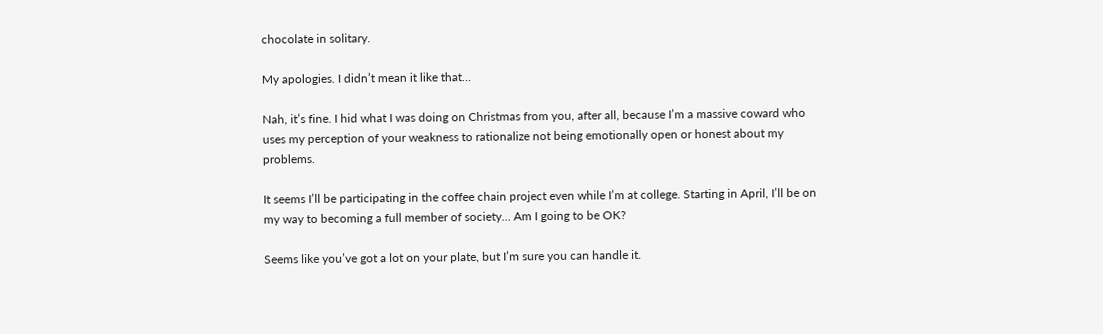chocolate in solitary.

My apologies. I didn’t mean it like that…

Nah, it’s fine. I hid what I was doing on Christmas from you, after all, because I’m a massive coward who uses my perception of your weakness to rationalize not being emotionally open or honest about my problems.

It seems I’ll be participating in the coffee chain project even while I’m at college. Starting in April, I’ll be on my way to becoming a full member of society… Am I going to be OK?

Seems like you’ve got a lot on your plate, but I’m sure you can handle it.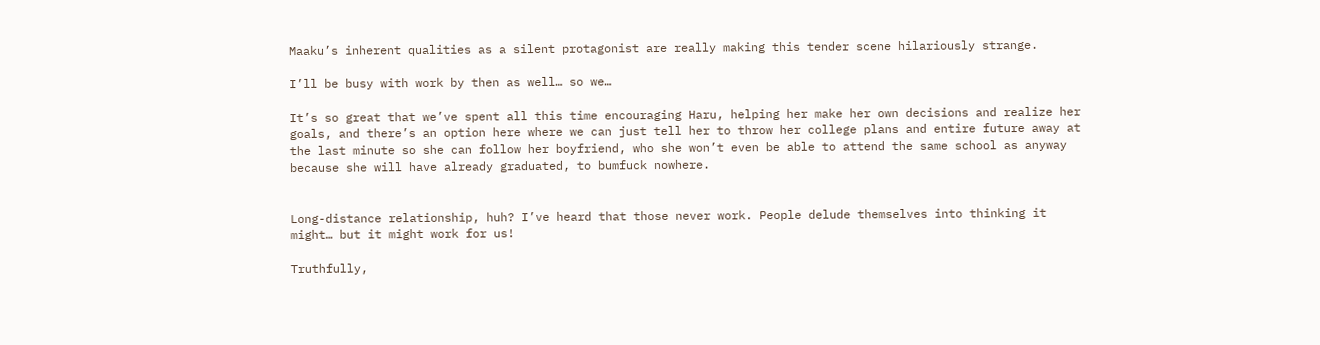Maaku’s inherent qualities as a silent protagonist are really making this tender scene hilariously strange.

I’ll be busy with work by then as well… so we…

It’s so great that we’ve spent all this time encouraging Haru, helping her make her own decisions and realize her goals, and there’s an option here where we can just tell her to throw her college plans and entire future away at the last minute so she can follow her boyfriend, who she won’t even be able to attend the same school as anyway because she will have already graduated, to bumfuck nowhere.


Long-distance relationship, huh? I’ve heard that those never work. People delude themselves into thinking it might… but it might work for us!

Truthfully,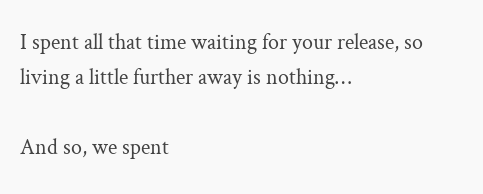I spent all that time waiting for your release, so living a little further away is nothing…

And so, we spent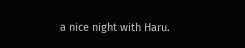a nice night with Haru.